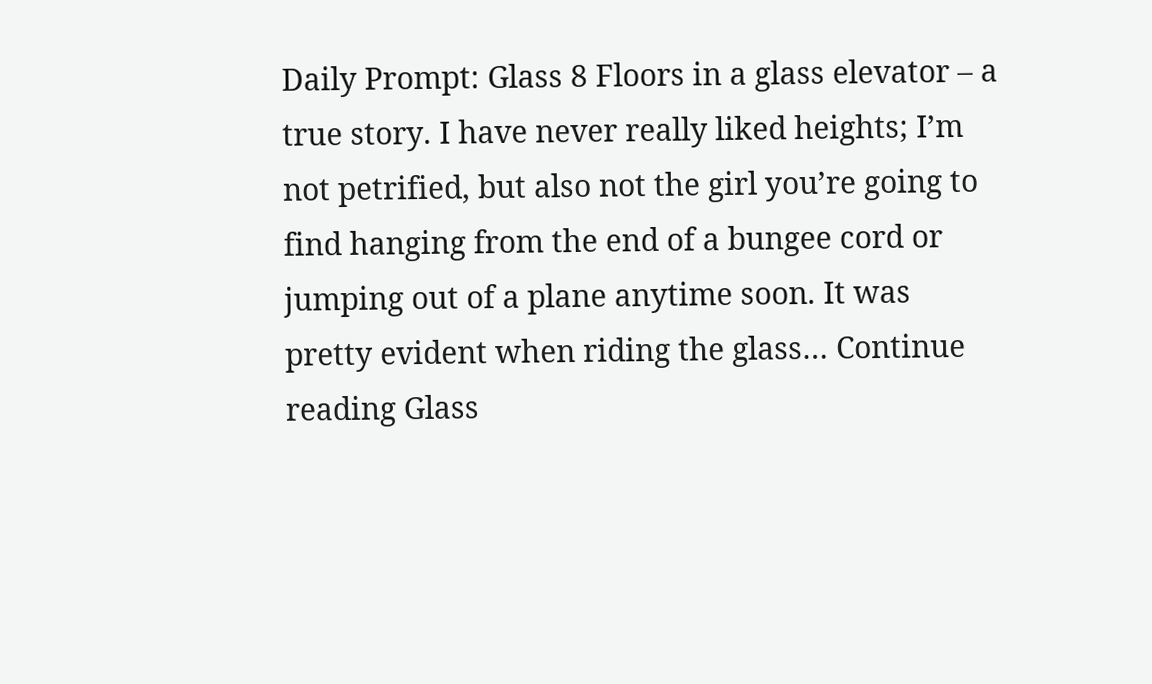Daily Prompt: Glass 8 Floors in a glass elevator – a true story. I have never really liked heights; I’m not petrified, but also not the girl you’re going to find hanging from the end of a bungee cord or jumping out of a plane anytime soon. It was pretty evident when riding the glass… Continue reading Glass